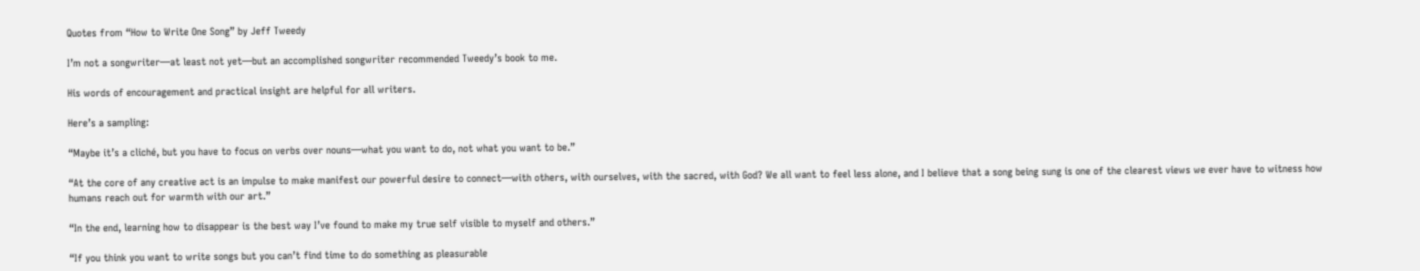Quotes from “How to Write One Song” by Jeff Tweedy

I’m not a songwriter—at least not yet—but an accomplished songwriter recommended Tweedy’s book to me.

His words of encouragement and practical insight are helpful for all writers.

Here’s a sampling:

“Maybe it’s a cliché, but you have to focus on verbs over nouns—what you want to do, not what you want to be.”

“At the core of any creative act is an impulse to make manifest our powerful desire to connect—with others, with ourselves, with the sacred, with God? We all want to feel less alone, and I believe that a song being sung is one of the clearest views we ever have to witness how humans reach out for warmth with our art.”

“In the end, learning how to disappear is the best way I’ve found to make my true self visible to myself and others.”

“If you think you want to write songs but you can’t find time to do something as pleasurable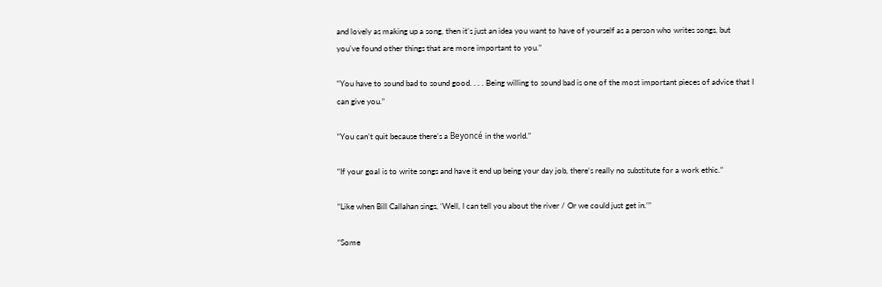and lovely as making up a song, then it’s just an idea you want to have of yourself as a person who writes songs, but you’ve found other things that are more important to you.”

“You have to sound bad to sound good. . . . Being willing to sound bad is one of the most important pieces of advice that I can give you.”

“You can’t quit because there’s a Beyoncé in the world.”

“If your goal is to write songs and have it end up being your day job, there’s really no substitute for a work ethic.”

“Like when Bill Callahan sings, ‘Well, I can tell you about the river / Or we could just get in.’”

“Some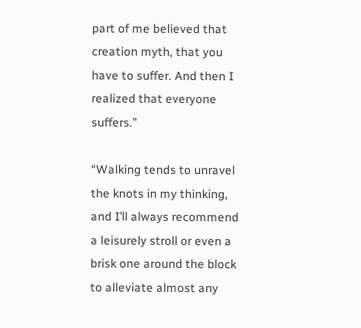part of me believed that creation myth, that you have to suffer. And then I realized that everyone suffers.”

“Walking tends to unravel the knots in my thinking, and I’ll always recommend a leisurely stroll or even a brisk one around the block to alleviate almost any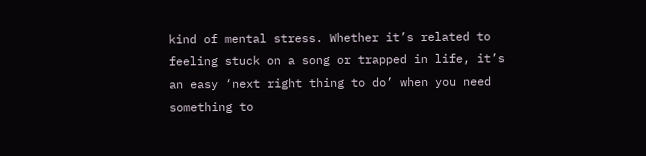kind of mental stress. Whether it’s related to feeling stuck on a song or trapped in life, it’s an easy ‘next right thing to do’ when you need something to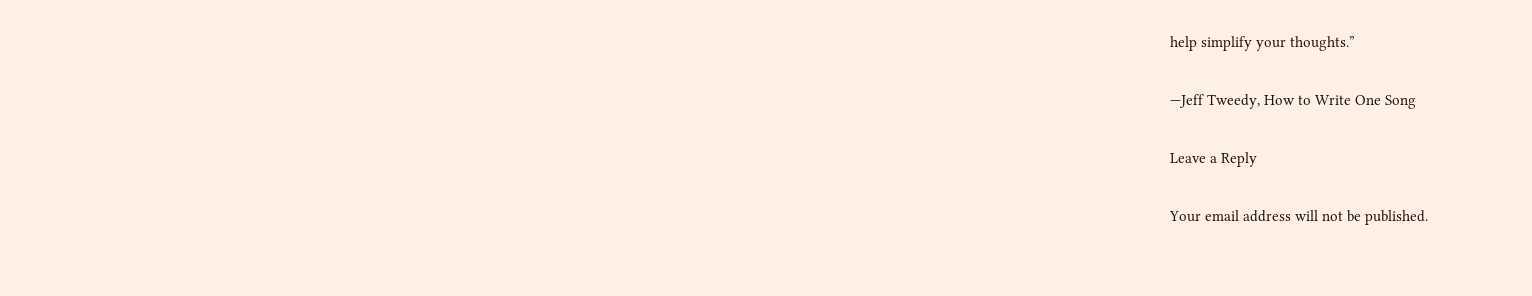help simplify your thoughts.”

—Jeff Tweedy, How to Write One Song

Leave a Reply

Your email address will not be published.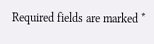Required fields are marked *